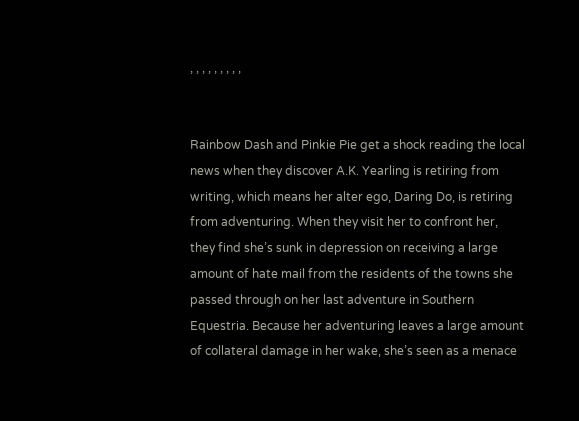, , , , , , , , ,


Rainbow Dash and Pinkie Pie get a shock reading the local news when they discover A.K. Yearling is retiring from writing, which means her alter ego, Daring Do, is retiring from adventuring. When they visit her to confront her, they find she’s sunk in depression on receiving a large amount of hate mail from the residents of the towns she passed through on her last adventure in Southern Equestria. Because her adventuring leaves a large amount of collateral damage in her wake, she’s seen as a menace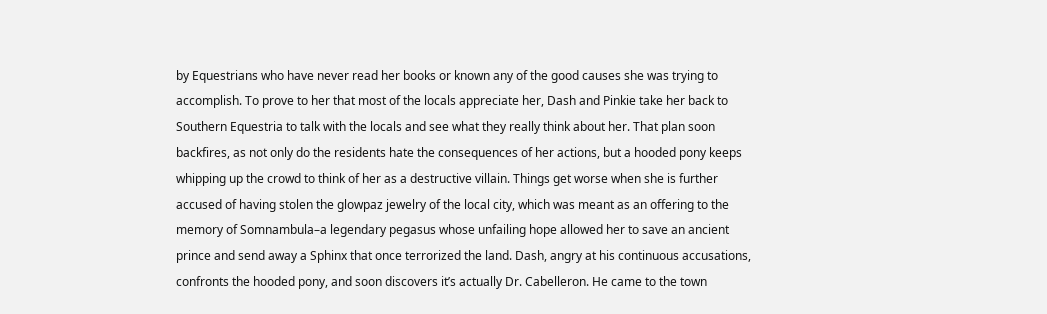by Equestrians who have never read her books or known any of the good causes she was trying to accomplish. To prove to her that most of the locals appreciate her, Dash and Pinkie take her back to Southern Equestria to talk with the locals and see what they really think about her. That plan soon backfires, as not only do the residents hate the consequences of her actions, but a hooded pony keeps whipping up the crowd to think of her as a destructive villain. Things get worse when she is further accused of having stolen the glowpaz jewelry of the local city, which was meant as an offering to the memory of Somnambula–a legendary pegasus whose unfailing hope allowed her to save an ancient prince and send away a Sphinx that once terrorized the land. Dash, angry at his continuous accusations, confronts the hooded pony, and soon discovers it’s actually Dr. Cabelleron. He came to the town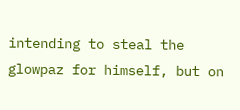intending to steal the glowpaz for himself, but on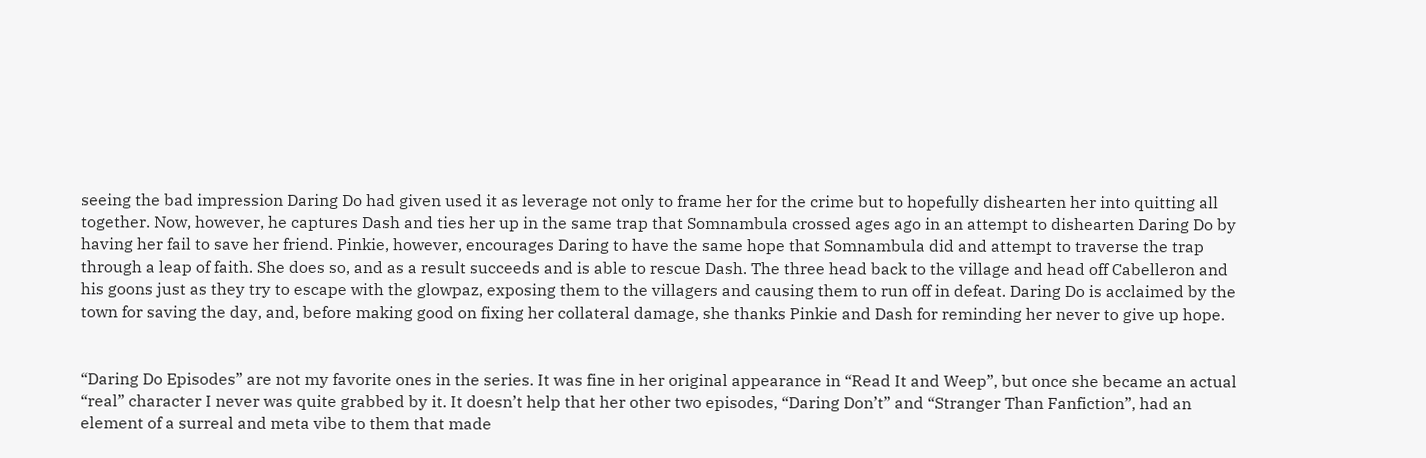seeing the bad impression Daring Do had given used it as leverage not only to frame her for the crime but to hopefully dishearten her into quitting all together. Now, however, he captures Dash and ties her up in the same trap that Somnambula crossed ages ago in an attempt to dishearten Daring Do by having her fail to save her friend. Pinkie, however, encourages Daring to have the same hope that Somnambula did and attempt to traverse the trap through a leap of faith. She does so, and as a result succeeds and is able to rescue Dash. The three head back to the village and head off Cabelleron and his goons just as they try to escape with the glowpaz, exposing them to the villagers and causing them to run off in defeat. Daring Do is acclaimed by the town for saving the day, and, before making good on fixing her collateral damage, she thanks Pinkie and Dash for reminding her never to give up hope.


“Daring Do Episodes” are not my favorite ones in the series. It was fine in her original appearance in “Read It and Weep”, but once she became an actual “real” character I never was quite grabbed by it. It doesn’t help that her other two episodes, “Daring Don’t” and “Stranger Than Fanfiction”, had an element of a surreal and meta vibe to them that made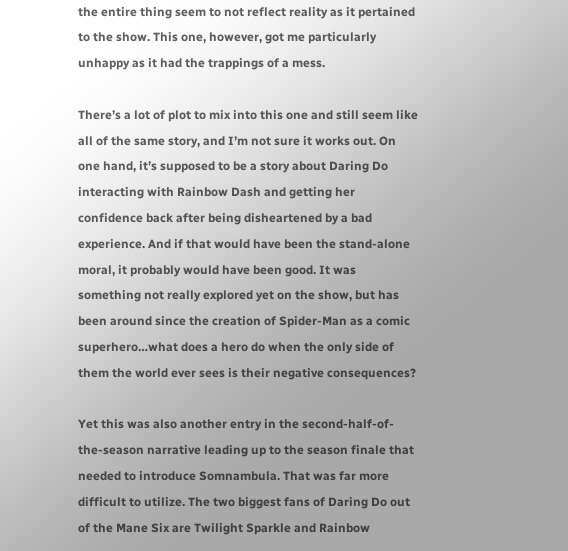the entire thing seem to not reflect reality as it pertained to the show. This one, however, got me particularly unhappy as it had the trappings of a mess.

There’s a lot of plot to mix into this one and still seem like all of the same story, and I’m not sure it works out. On one hand, it’s supposed to be a story about Daring Do interacting with Rainbow Dash and getting her confidence back after being disheartened by a bad experience. And if that would have been the stand-alone moral, it probably would have been good. It was something not really explored yet on the show, but has been around since the creation of Spider-Man as a comic superhero…what does a hero do when the only side of them the world ever sees is their negative consequences?

Yet this was also another entry in the second-half-of-the-season narrative leading up to the season finale that needed to introduce Somnambula. That was far more difficult to utilize. The two biggest fans of Daring Do out of the Mane Six are Twilight Sparkle and Rainbow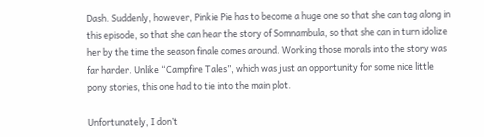Dash. Suddenly, however, Pinkie Pie has to become a huge one so that she can tag along in this episode, so that she can hear the story of Somnambula, so that she can in turn idolize her by the time the season finale comes around. Working those morals into the story was far harder. Unlike “Campfire Tales”, which was just an opportunity for some nice little pony stories, this one had to tie into the main plot.

Unfortunately, I don’t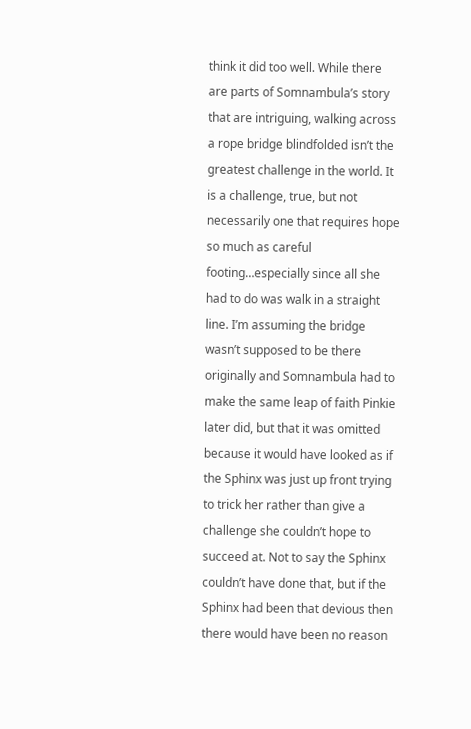think it did too well. While there are parts of Somnambula’s story that are intriguing, walking across a rope bridge blindfolded isn’t the greatest challenge in the world. It is a challenge, true, but not necessarily one that requires hope so much as careful footing…especially since all she had to do was walk in a straight line. I’m assuming the bridge wasn’t supposed to be there originally and Somnambula had to make the same leap of faith Pinkie later did, but that it was omitted because it would have looked as if the Sphinx was just up front trying to trick her rather than give a challenge she couldn’t hope to succeed at. Not to say the Sphinx couldn’t have done that, but if the Sphinx had been that devious then there would have been no reason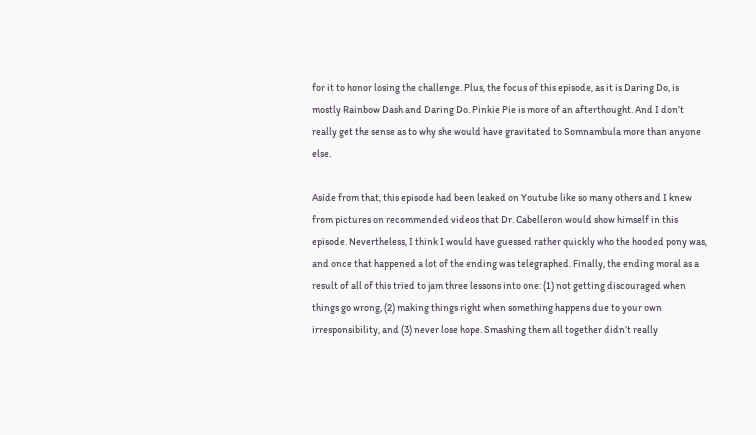for it to honor losing the challenge. Plus, the focus of this episode, as it is Daring Do, is mostly Rainbow Dash and Daring Do. Pinkie Pie is more of an afterthought. And I don’t really get the sense as to why she would have gravitated to Somnambula more than anyone else.

Aside from that, this episode had been leaked on Youtube like so many others and I knew from pictures on recommended videos that Dr. Cabelleron would show himself in this episode. Nevertheless, I think I would have guessed rather quickly who the hooded pony was, and once that happened a lot of the ending was telegraphed. Finally, the ending moral as a result of all of this tried to jam three lessons into one: (1) not getting discouraged when things go wrong, (2) making things right when something happens due to your own irresponsibility, and (3) never lose hope. Smashing them all together didn’t really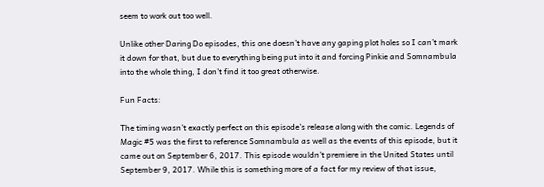seem to work out too well.

Unlike other Daring Do episodes, this one doesn’t have any gaping plot holes so I can’t mark it down for that, but due to everything being put into it and forcing Pinkie and Somnambula into the whole thing, I don’t find it too great otherwise.

Fun Facts:

The timing wasn’t exactly perfect on this episode’s release along with the comic. Legends of Magic #5 was the first to reference Somnambula as well as the events of this episode, but it came out on September 6, 2017. This episode wouldn’t premiere in the United States until September 9, 2017. While this is something more of a fact for my review of that issue,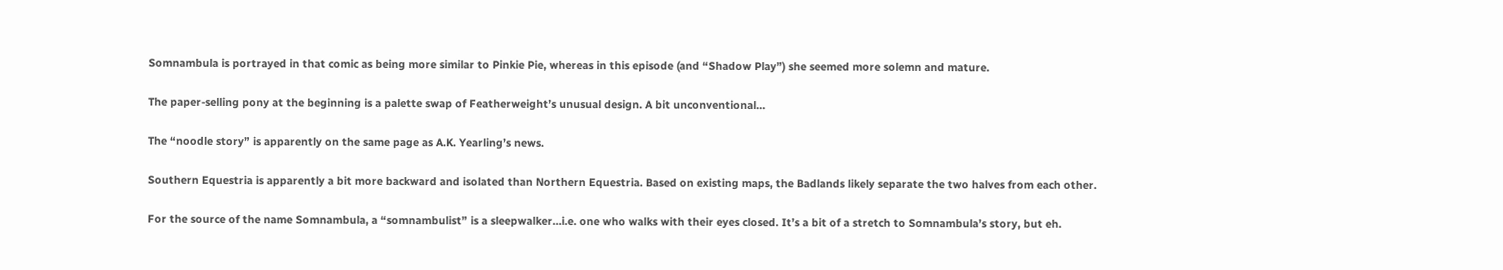Somnambula is portrayed in that comic as being more similar to Pinkie Pie, whereas in this episode (and “Shadow Play”) she seemed more solemn and mature.

The paper-selling pony at the beginning is a palette swap of Featherweight’s unusual design. A bit unconventional…

The “noodle story” is apparently on the same page as A.K. Yearling’s news.

Southern Equestria is apparently a bit more backward and isolated than Northern Equestria. Based on existing maps, the Badlands likely separate the two halves from each other.

For the source of the name Somnambula, a “somnambulist” is a sleepwalker…i.e. one who walks with their eyes closed. It’s a bit of a stretch to Somnambula’s story, but eh.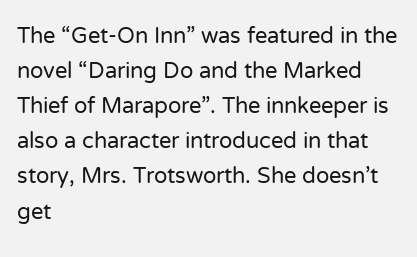The “Get-On Inn” was featured in the novel “Daring Do and the Marked Thief of Marapore”. The innkeeper is also a character introduced in that story, Mrs. Trotsworth. She doesn’t get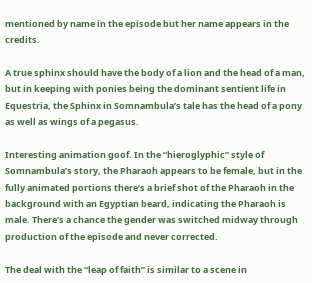mentioned by name in the episode but her name appears in the credits.

A true sphinx should have the body of a lion and the head of a man, but in keeping with ponies being the dominant sentient life in Equestria, the Sphinx in Somnambula’s tale has the head of a pony as well as wings of a pegasus.

Interesting animation goof. In the “hieroglyphic” style of Somnambula’s story, the Pharaoh appears to be female, but in the fully animated portions there’s a brief shot of the Pharaoh in the background with an Egyptian beard, indicating the Pharaoh is male. There’s a chance the gender was switched midway through production of the episode and never corrected.

The deal with the “leap of faith” is similar to a scene in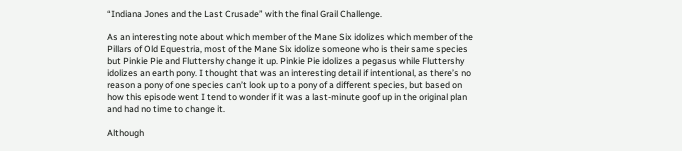“Indiana Jones and the Last Crusade” with the final Grail Challenge.

As an interesting note about which member of the Mane Six idolizes which member of the Pillars of Old Equestria, most of the Mane Six idolize someone who is their same species but Pinkie Pie and Fluttershy change it up. Pinkie Pie idolizes a pegasus while Fluttershy idolizes an earth pony. I thought that was an interesting detail if intentional, as there’s no reason a pony of one species can’t look up to a pony of a different species, but based on how this episode went I tend to wonder if it was a last-minute goof up in the original plan and had no time to change it.

Although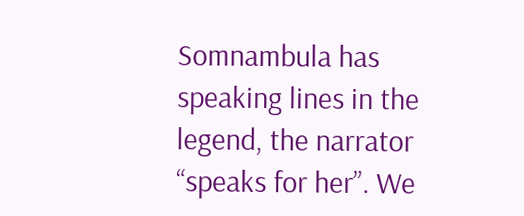Somnambula has speaking lines in the legend, the narrator “speaks for her”. We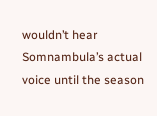wouldn’t hear Somnambula’s actual voice until the season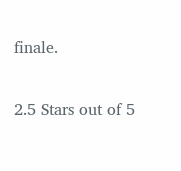finale.


2.5 Stars out of 5